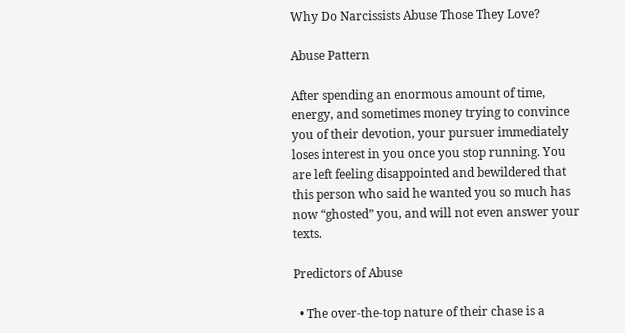Why Do Narcissists Abuse Those They Love?

Abuse Pattern

After spending an enormous amount of time, energy, and sometimes money trying to convince you of their devotion, your pursuer immediately loses interest in you once you stop running. You are left feeling disappointed and bewildered that this person who said he wanted you so much has now “ghosted” you, and will not even answer your texts.

Predictors of Abuse

  • The over-the-top nature of their chase is a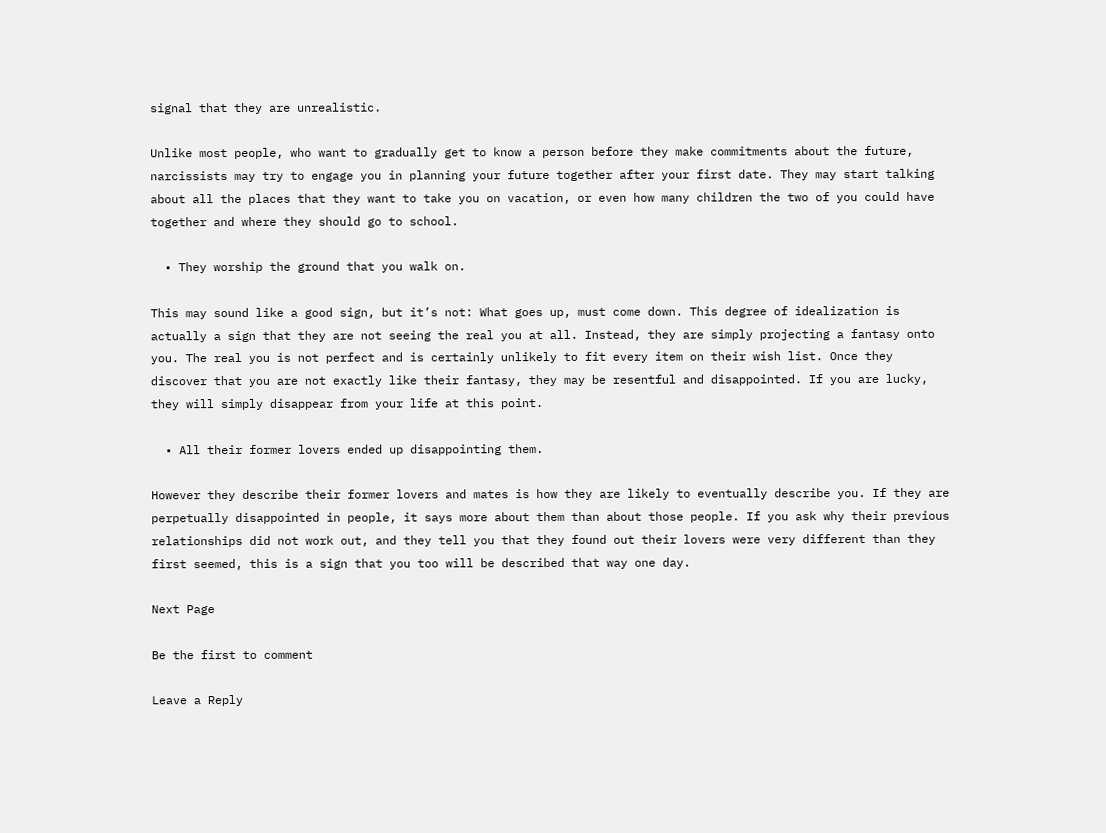signal that they are unrealistic.

Unlike most people, who want to gradually get to know a person before they make commitments about the future, narcissists may try to engage you in planning your future together after your first date. They may start talking about all the places that they want to take you on vacation, or even how many children the two of you could have together and where they should go to school.

  • They worship the ground that you walk on.

This may sound like a good sign, but it’s not: What goes up, must come down. This degree of idealization is actually a sign that they are not seeing the real you at all. Instead, they are simply projecting a fantasy onto you. The real you is not perfect and is certainly unlikely to fit every item on their wish list. Once they discover that you are not exactly like their fantasy, they may be resentful and disappointed. If you are lucky, they will simply disappear from your life at this point.

  • All their former lovers ended up disappointing them.

However they describe their former lovers and mates is how they are likely to eventually describe you. If they are perpetually disappointed in people, it says more about them than about those people. If you ask why their previous relationships did not work out, and they tell you that they found out their lovers were very different than they first seemed, this is a sign that you too will be described that way one day.

Next Page

Be the first to comment

Leave a Reply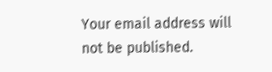Your email address will not be published.